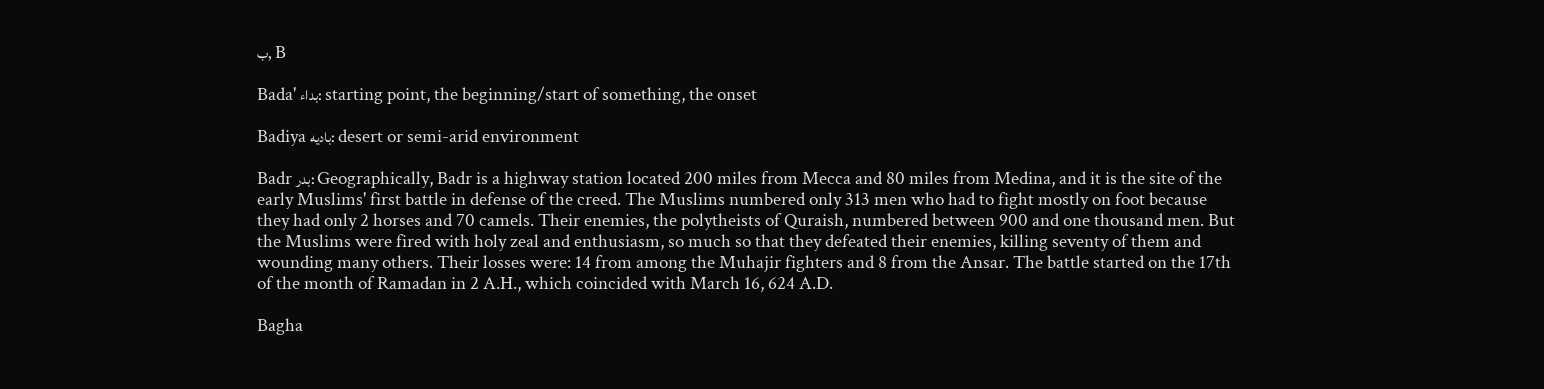ب, B

Bada' بداء: starting point, the beginning/start of something, the onset

Badiya باديه: desert or semi-arid environment

Badr بدر: Geographically, Badr is a highway station located 200 miles from Mecca and 80 miles from Medina, and it is the site of the early Muslims' first battle in defense of the creed. The Muslims numbered only 313 men who had to fight mostly on foot because they had only 2 horses and 70 camels. Their enemies, the polytheists of Quraish, numbered between 900 and one thousand men. But the Muslims were fired with holy zeal and enthusiasm, so much so that they defeated their enemies, killing seventy of them and wounding many others. Their losses were: 14 from among the Muhajir fighters and 8 from the Ansar. The battle started on the 17th of the month of Ramadan in 2 A.H., which coincided with March 16, 624 A.D.

Bagha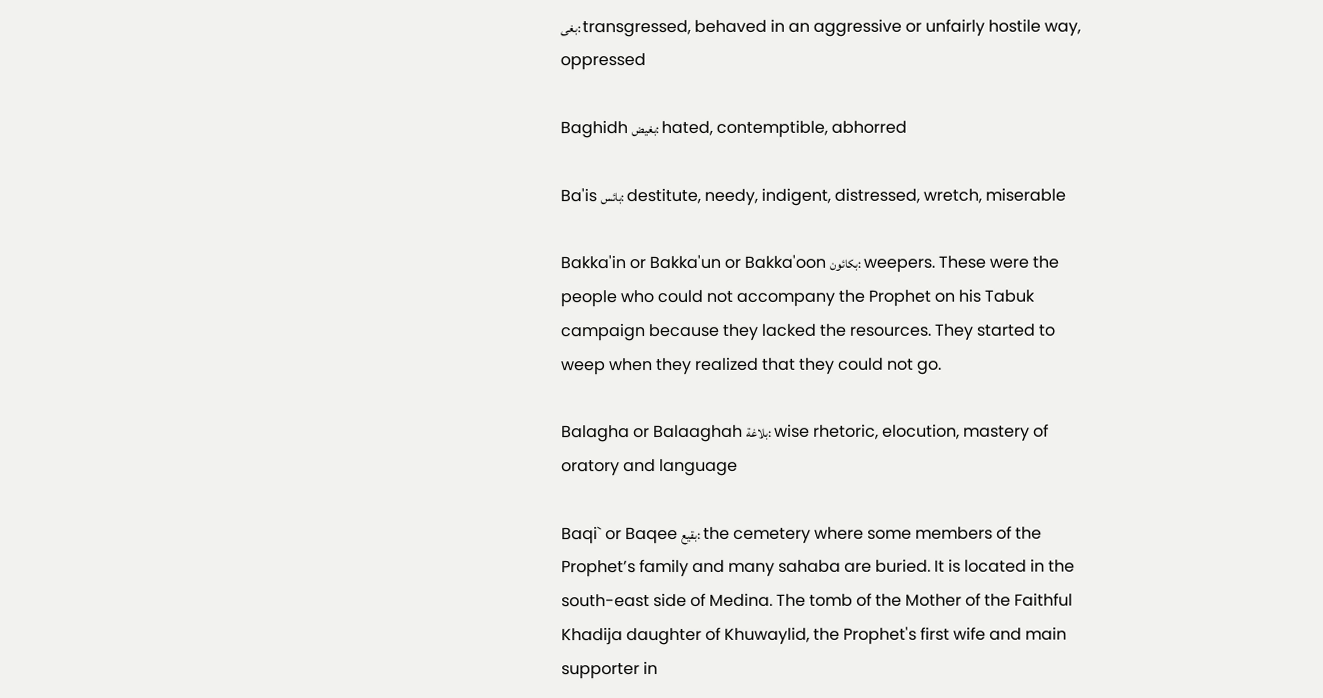بغى: transgressed, behaved in an aggressive or unfairly hostile way, oppressed

Baghidh بغيض: hated, contemptible, abhorred

Ba'is بائس: destitute, needy, indigent, distressed, wretch, miserable

Bakka'in or Bakka'un or Bakka'oon بكائون: weepers. These were the people who could not accompany the Prophet on his Tabuk campaign because they lacked the resources. They started to weep when they realized that they could not go.

Balagha or Balaaghah بلاغة: wise rhetoric, elocution, mastery of oratory and language

Baqi` or Baqee بقيع: the cemetery where some members of the Prophet’s family and many sahaba are buried. It is located in the south-east side of Medina. The tomb of the Mother of the Faithful Khadija daughter of Khuwaylid, the Prophet's first wife and main supporter in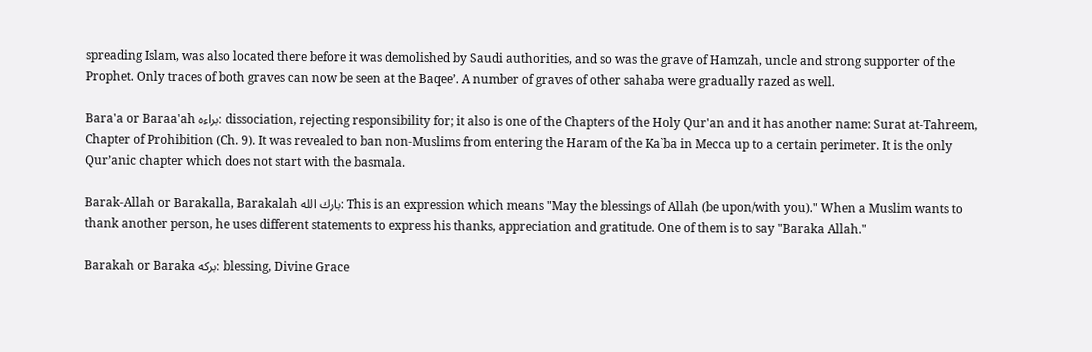spreading Islam, was also located there before it was demolished by Saudi authorities, and so was the grave of Hamzah, uncle and strong supporter of the Prophet. Only traces of both graves can now be seen at the Baqee’. A number of graves of other sahaba were gradually razed as well.

Bara'a or Baraa'ah براءه: dissociation, rejecting responsibility for; it also is one of the Chapters of the Holy Qur'an and it has another name: Surat at-Tahreem, Chapter of Prohibition (Ch. 9). It was revealed to ban non-Muslims from entering the Haram of the Ka`ba in Mecca up to a certain perimeter. It is the only Qur’anic chapter which does not start with the basmala.

Barak-Allah or Barakalla, Barakalah بارك الله: This is an expression which means "May the blessings of Allah (be upon/with you)." When a Muslim wants to thank another person, he uses different statements to express his thanks, appreciation and gratitude. One of them is to say "Baraka Allah."

Barakah or Baraka بركه: blessing, Divine Grace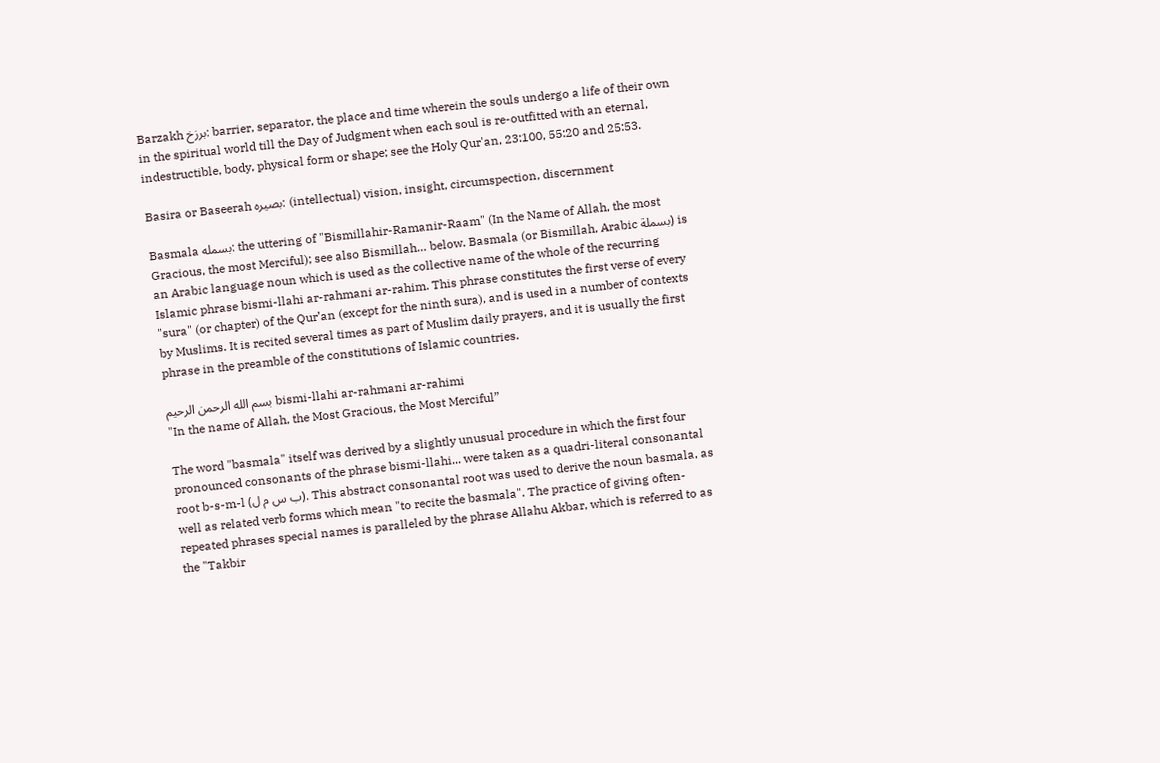Barzakh برزخ: barrier, separator, the place and time wherein the souls undergo a life of their own in the spiritual world till the Day of Judgment when each soul is re-outfitted with an eternal, indestructible, body, physical form or shape; see the Holy Qur'an, 23:100, 55:20 and 25:53.

Basira or Baseerah بصيره: (intellectual) vision, insight, circumspection, discernment

Basmala بسمله: the uttering of "Bismillahir-Ramanir-Raam" (In the Name of Allah, the most Gracious, the most Merciful); see also Bismillah… below. Basmala (or Bismillah, Arabic بسملة) is an Arabic language noun which is used as the collective name of the whole of the recurring Islamic phrase bismi-llahi ar-rahmani ar-rahim. This phrase constitutes the first verse of every "sura" (or chapter) of the Qur’an (except for the ninth sura), and is used in a number of contexts by Muslims. It is recited several times as part of Muslim daily prayers, and it is usually the first phrase in the preamble of the constitutions of Islamic countries.

بسم الله الرحمن الرحيم bismi-llahi ar-rahmani ar-rahimi
"In the name of Allah, the Most Gracious, the Most Merciful”

The word "basmala" itself was derived by a slightly unusual procedure in which the first four pronounced consonants of the phrase bismi-llahi... were taken as a quadri-literal consonantal root b-s-m-l (ب س م ل). This abstract consonantal root was used to derive the noun basmala, as well as related verb forms which mean "to recite the basmala". The practice of giving often-repeated phrases special names is paralleled by the phrase Allahu Akbar, which is referred to as the "Takbir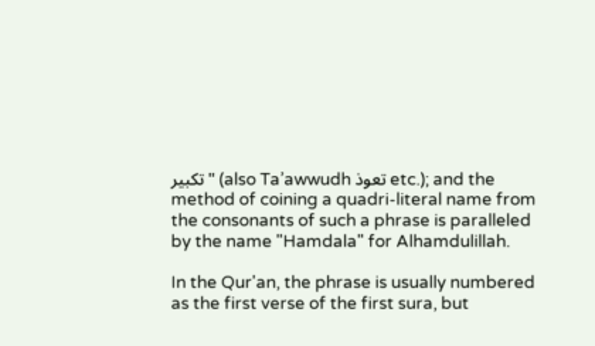تكبير" (also Ta’awwudh تعوذ etc.); and the method of coining a quadri-literal name from the consonants of such a phrase is paralleled by the name "Hamdala" for Alhamdulillah.

In the Qur'an, the phrase is usually numbered as the first verse of the first sura, but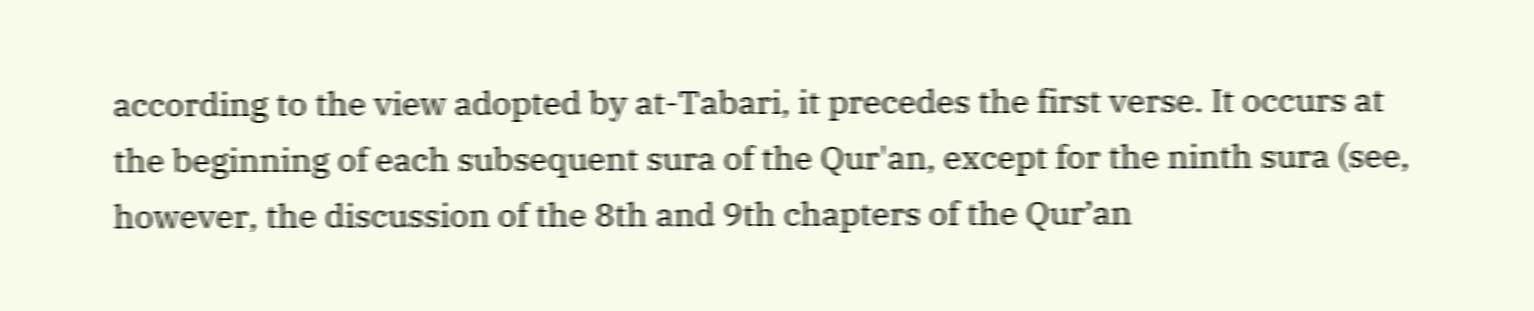according to the view adopted by at-Tabari, it precedes the first verse. It occurs at the beginning of each subsequent sura of the Qur'an, except for the ninth sura (see, however, the discussion of the 8th and 9th chapters of the Qur’an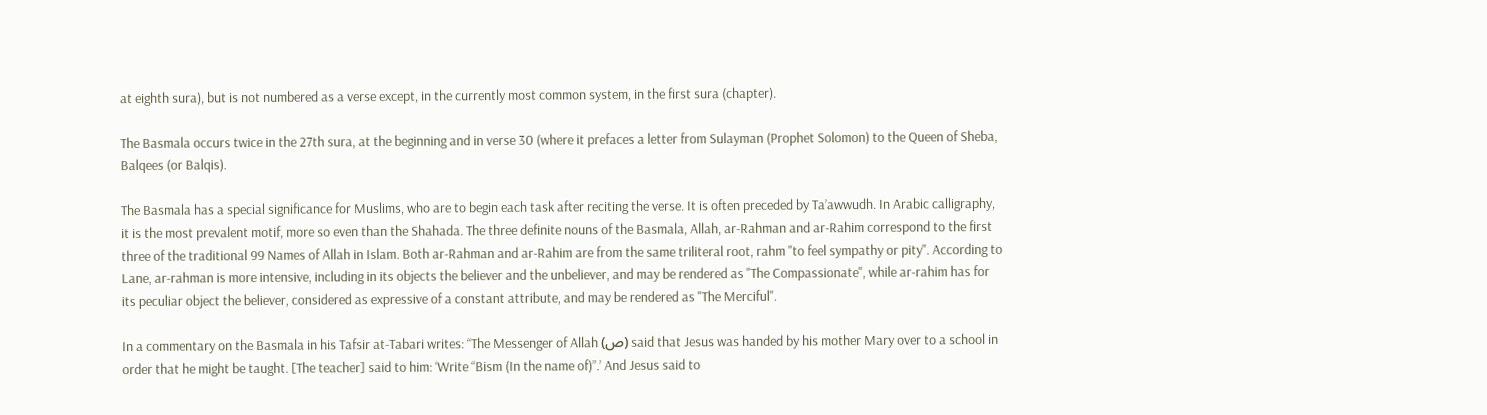at eighth sura), but is not numbered as a verse except, in the currently most common system, in the first sura (chapter).

The Basmala occurs twice in the 27th sura, at the beginning and in verse 30 (where it prefaces a letter from Sulayman (Prophet Solomon) to the Queen of Sheba, Balqees (or Balqis).

The Basmala has a special significance for Muslims, who are to begin each task after reciting the verse. It is often preceded by Ta’awwudh. In Arabic calligraphy, it is the most prevalent motif, more so even than the Shahada. The three definite nouns of the Basmala, Allah, ar-Rahman and ar-Rahim correspond to the first three of the traditional 99 Names of Allah in Islam. Both ar-Rahman and ar-Rahim are from the same triliteral root, rahm "to feel sympathy or pity". According to Lane, ar-rahman is more intensive, including in its objects the believer and the unbeliever, and may be rendered as "The Compassionate", while ar-rahim has for its peculiar object the believer, considered as expressive of a constant attribute, and may be rendered as "The Merciful".

In a commentary on the Basmala in his Tafsir at-Tabari writes: “The Messenger of Allah (ص) said that Jesus was handed by his mother Mary over to a school in order that he might be taught. [The teacher] said to him: ‘Write “Bism (In the name of)”.’ And Jesus said to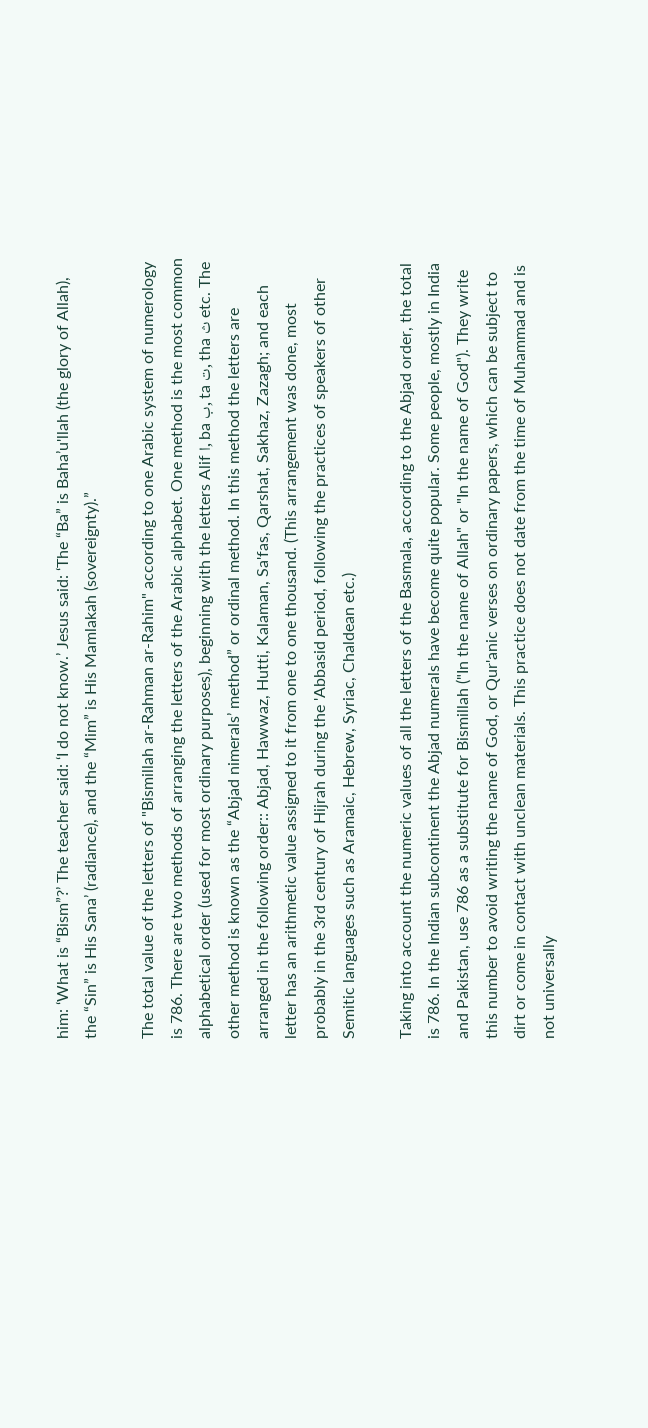him: ‘What is “Bism”?’ The teacher said: ‘I do not know.’ Jesus said: ‘The “Ba” is Baha’u'llah (the glory of Allah), the “Sin” is His Sana’ (radiance), and the “Mim” is His Mamlakah (sovereignty).”

The total value of the letters of "Bismillah ar-Rahman ar-Rahim" according to one Arabic system of numerology is 786. There are two methods of arranging the letters of the Arabic alphabet. One method is the most common alphabetical order (used for most ordinary purposes), beginning with the letters Alif ا, ba ب, ta ت, tha ث etc. The other method is known as the “Abjad nimerals’ method” or ordinal method. In this method the letters are arranged in the following order:: Abjad, Hawwaz, Hutti, Kalaman, Sa'fas, Qarshat, Sakhaz, Zazagh; and each letter has an arithmetic value assigned to it from one to one thousand. (This arrangement was done, most probably in the 3rd century of Hijrah during the 'Abbasid period, following the practices of speakers of other Semitic languages such as Aramaic, Hebrew, Syriac, Chaldean etc.)

Taking into account the numeric values of all the letters of the Basmala, according to the Abjad order, the total is 786. In the Indian subcontinent the Abjad numerals have become quite popular. Some people, mostly in India and Pakistan, use 786 as a substitute for Bismillah ("In the name of Allah" or "In the name of God"). They write this number to avoid writing the name of God, or Qur'anic verses on ordinary papers, which can be subject to dirt or come in contact with unclean materials. This practice does not date from the time of Muhammad and is not universally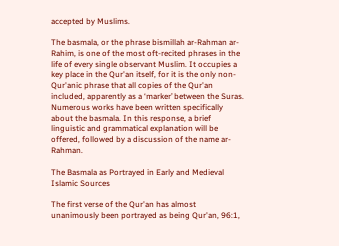accepted by Muslims.

The basmala, or the phrase bismillah ar-Rahman ar-Rahim, is one of the most oft-recited phrases in the life of every single observant Muslim. It occupies a key place in the Qur'an itself, for it is the only non-Qur'anic phrase that all copies of the Qur'an included, apparently as a ‘marker’ between the Suras. Numerous works have been written specifically about the basmala. In this response, a brief linguistic and grammatical explanation will be offered, followed by a discussion of the name ar-Rahman.

The Basmala as Portrayed in Early and Medieval Islamic Sources

The first verse of the Qur'an has almost unanimously been portrayed as being Qur'an, 96:1,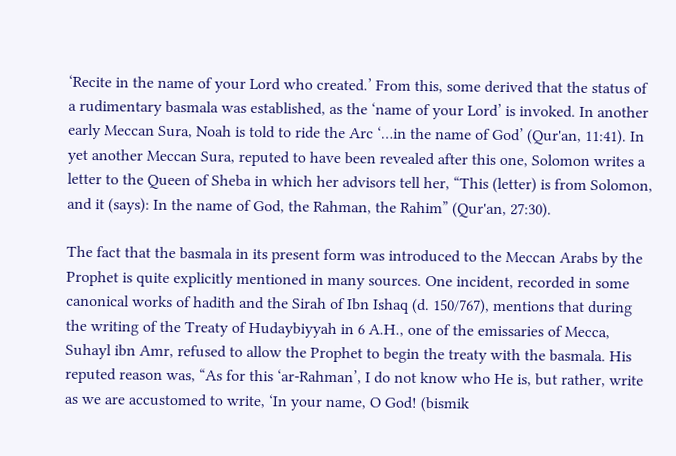‘Recite in the name of your Lord who created.’ From this, some derived that the status of a rudimentary basmala was established, as the ‘name of your Lord’ is invoked. In another early Meccan Sura, Noah is told to ride the Arc ‘…in the name of God’ (Qur'an, 11:41). In yet another Meccan Sura, reputed to have been revealed after this one, Solomon writes a letter to the Queen of Sheba in which her advisors tell her, “This (letter) is from Solomon, and it (says): In the name of God, the Rahman, the Rahim” (Qur'an, 27:30).

The fact that the basmala in its present form was introduced to the Meccan Arabs by the Prophet is quite explicitly mentioned in many sources. One incident, recorded in some canonical works of hadith and the Sirah of Ibn Ishaq (d. 150/767), mentions that during the writing of the Treaty of Hudaybiyyah in 6 A.H., one of the emissaries of Mecca, Suhayl ibn Amr, refused to allow the Prophet to begin the treaty with the basmala. His reputed reason was, “As for this ‘ar-Rahman’, I do not know who He is, but rather, write as we are accustomed to write, ‘In your name, O God! (bismik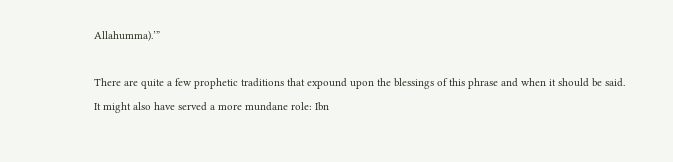Allahumma).’”

There are quite a few prophetic traditions that expound upon the blessings of this phrase and when it should be said. It might also have served a more mundane role: Ibn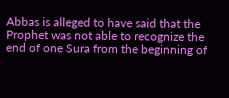Abbas is alleged to have said that the Prophet was not able to recognize the end of one Sura from the beginning of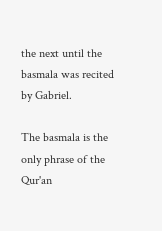the next until the basmala was recited by Gabriel.

The basmala is the only phrase of the Qur'an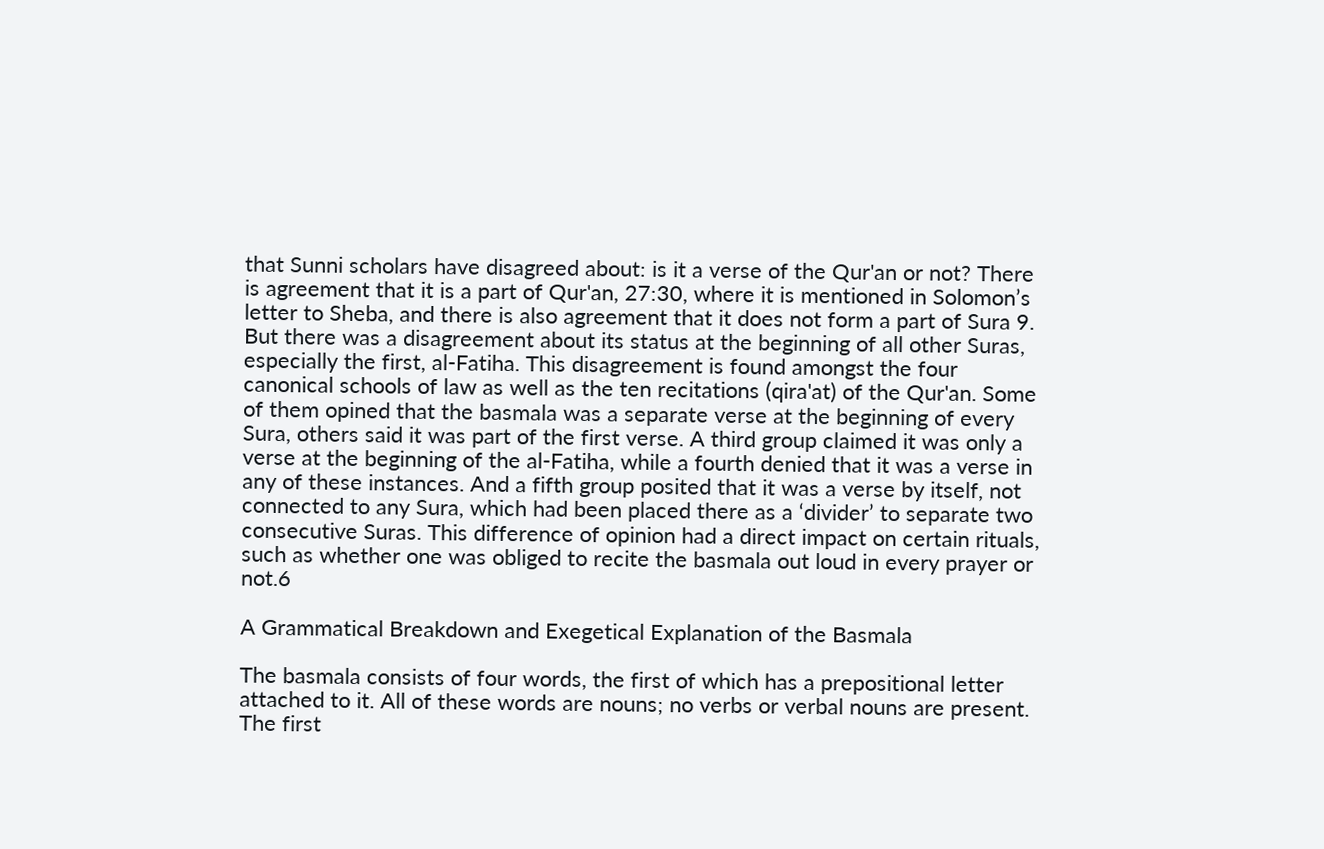that Sunni scholars have disagreed about: is it a verse of the Qur'an or not? There is agreement that it is a part of Qur'an, 27:30, where it is mentioned in Solomon’s letter to Sheba, and there is also agreement that it does not form a part of Sura 9. But there was a disagreement about its status at the beginning of all other Suras, especially the first, al-Fatiha. This disagreement is found amongst the four canonical schools of law as well as the ten recitations (qira'at) of the Qur'an. Some of them opined that the basmala was a separate verse at the beginning of every Sura, others said it was part of the first verse. A third group claimed it was only a verse at the beginning of the al-Fatiha, while a fourth denied that it was a verse in any of these instances. And a fifth group posited that it was a verse by itself, not connected to any Sura, which had been placed there as a ‘divider’ to separate two consecutive Suras. This difference of opinion had a direct impact on certain rituals, such as whether one was obliged to recite the basmala out loud in every prayer or not.6

A Grammatical Breakdown and Exegetical Explanation of the Basmala

The basmala consists of four words, the first of which has a prepositional letter attached to it. All of these words are nouns; no verbs or verbal nouns are present. The first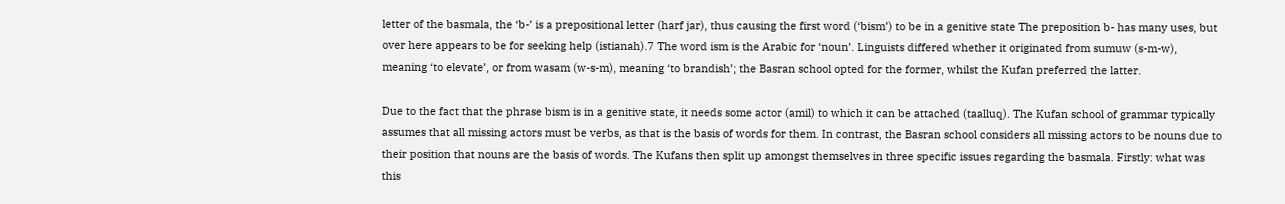letter of the basmala, the ‘b-’ is a prepositional letter (harf jar), thus causing the first word (‘bism’) to be in a genitive state The preposition b- has many uses, but over here appears to be for seeking help (istianah).7 The word ism is the Arabic for ‘noun’. Linguists differed whether it originated from sumuw (s-m-w), meaning ‘to elevate’, or from wasam (w-s-m), meaning ‘to brandish’; the Basran school opted for the former, whilst the Kufan preferred the latter.

Due to the fact that the phrase bism is in a genitive state, it needs some actor (amil) to which it can be attached (taalluq). The Kufan school of grammar typically assumes that all missing actors must be verbs, as that is the basis of words for them. In contrast, the Basran school considers all missing actors to be nouns due to their position that nouns are the basis of words. The Kufans then split up amongst themselves in three specific issues regarding the basmala. Firstly: what was this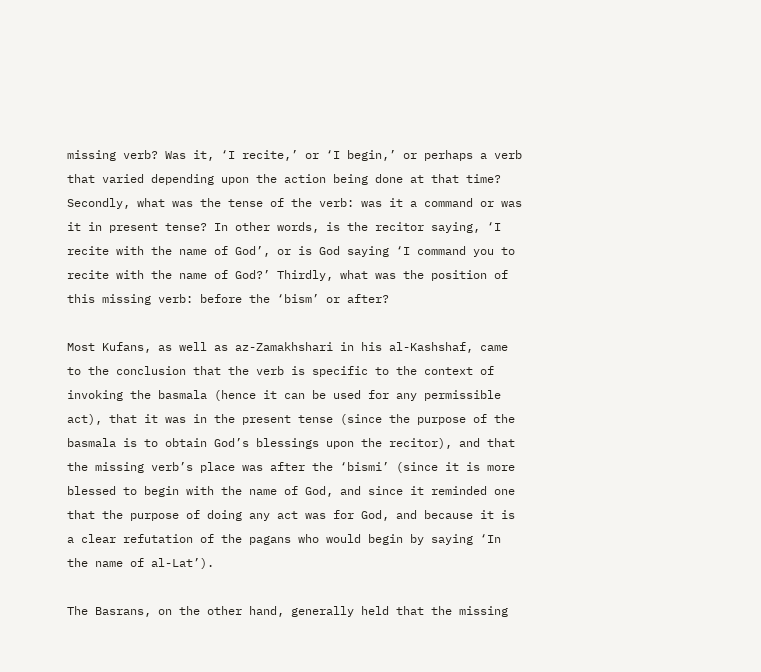missing verb? Was it, ‘I recite,’ or ‘I begin,’ or perhaps a verb that varied depending upon the action being done at that time? Secondly, what was the tense of the verb: was it a command or was it in present tense? In other words, is the recitor saying, ‘I recite with the name of God’, or is God saying ‘I command you to recite with the name of God?’ Thirdly, what was the position of this missing verb: before the ‘bism’ or after?

Most Kufans, as well as az-Zamakhshari in his al-Kashshaf, came to the conclusion that the verb is specific to the context of invoking the basmala (hence it can be used for any permissible act), that it was in the present tense (since the purpose of the basmala is to obtain God’s blessings upon the recitor), and that the missing verb’s place was after the ‘bismi’ (since it is more blessed to begin with the name of God, and since it reminded one that the purpose of doing any act was for God, and because it is a clear refutation of the pagans who would begin by saying ‘In the name of al-Lat’).

The Basrans, on the other hand, generally held that the missing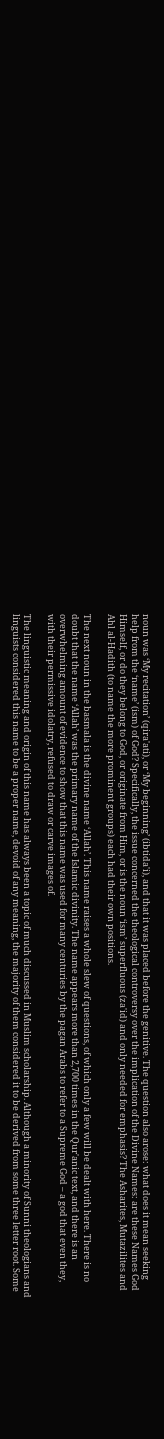noun was ‘My recitation’ (qira'ati), or ‘My beginning’ (ibtida'i), and that it was placed before the genitive. The question also arose: what does it mean seeking help from the ‘name’ (ism) of God? Specifically, the issue concerned the theological controversy over the implication of the Divine Names: are these Names God Himself, or do they belong to God, or originate from Him, or is the noun ‘ism’ superfluous (za'id) and only needed for emphasis? The Asharites, Mutazilites and Ahl al-Hadith (to name the more prominent groups) each had their own positions.

The next noun in the basmala is the divine name ‘Allah’. This name raises a whole slew of questions, of which only a few will be dealt with here. There is no doubt that the name ‘Allah’ was the primary name of the Islamic divinity. The name appears more than 2,700 times in the Qur'anic text, and there is an overwhelming amount of evidence to show that this name was used for many centuries by the pagan Arabs to refer to a Supreme God – a god that even they, with their permissive idolatry, refused to draw or carve images of.

The linguistic meaning and origin of this name has always been a topic of much discussed in Muslim scholarship. Although a minority of Sunni theologians and linguists considered this name to be a proper name, devoid of any meaning, the majority of them considered it to be derived from some three letter root. Some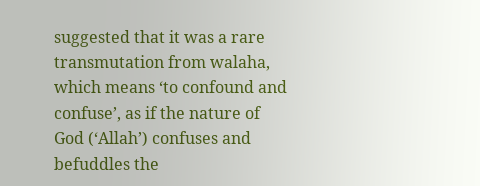suggested that it was a rare transmutation from walaha, which means ‘to confound and confuse’, as if the nature of God (‘Allah’) confuses and befuddles the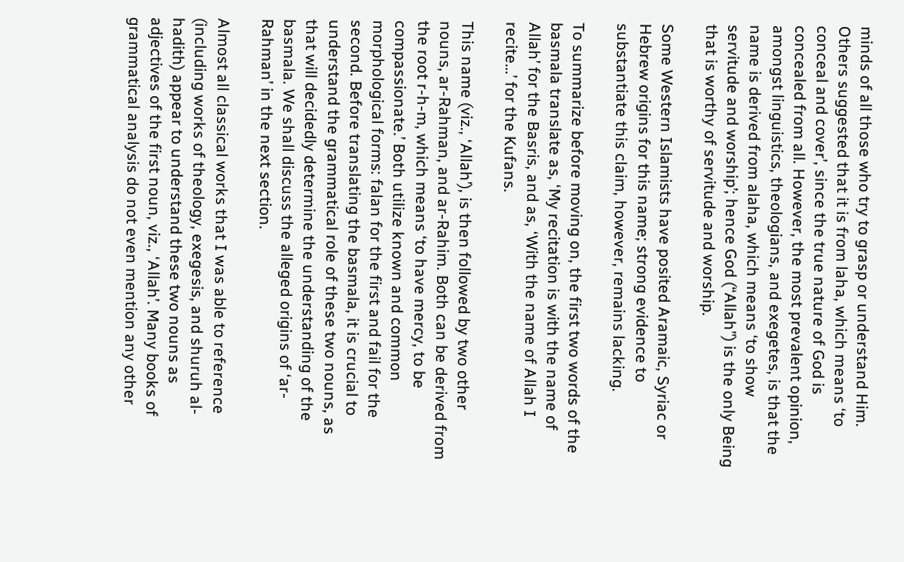minds of all those who try to grasp or understand Him. Others suggested that it is from laha, which means ‘to conceal and cover’, since the true nature of God is concealed from all. However, the most prevalent opinion, amongst linguistics, theologians, and exegetes, is that the name is derived from alaha, which means ‘to show servitude and worship’; hence God (“Allah”) is the only Being that is worthy of servitude and worship.

Some Western Islamists have posited Aramaic, Syriac or Hebrew origins for this name; strong evidence to substantiate this claim, however, remains lacking.

To summarize before moving on, the first two words of the basmala translate as, ‘My recitation is with the name of Allah’ for the Basris, and as, ‘With the name of Allah I recite…’ for the Kufans.

This name (viz., ‘Allah’), is then followed by two other nouns, ar-Rahman, and ar-Rahim. Both can be derived from the root r-h-m, which means ‘to have mercy, to be compassionate.’ Both utilize known and common morphological forms: falan for the first and fail for the second. Before translating the basmala, it is crucial to understand the grammatical role of these two nouns, as that will decidedly determine the understanding of the basmala. We shall discuss the alleged origins of ‘ar-Rahman’ in the next section.

Almost all classical works that I was able to reference (including works of theology, exegesis, and shuruh al-hadith) appear to understand these two nouns as adjectives of the first noun, viz., ‘Allah’. Many books of grammatical analysis do not even mention any other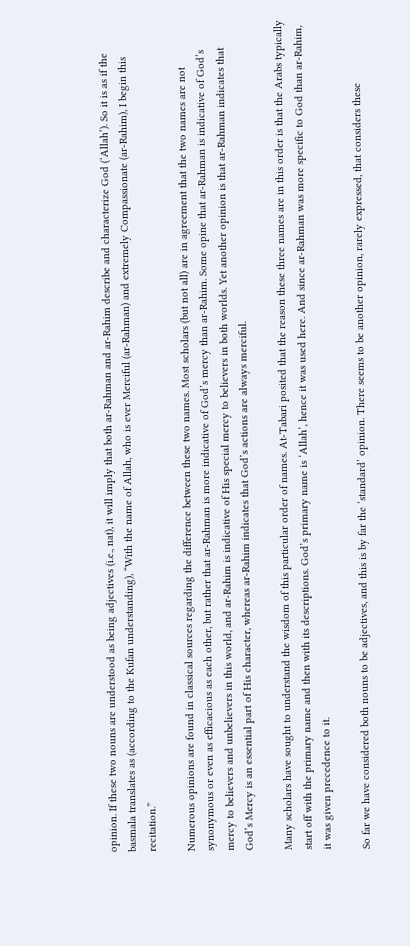opinion. If these two nouns are understood as being adjectives (i.e., nat), it will imply that both ar-Rahman and ar-Rahim describe and characterize God (‘Allah’). So it is as if the basmala translates as (according to the Kufan understanding), “With the name of Allah, who is ever Merciful (ar-Rahman) and extremely Compassionate (ar-Rahim), I begin this recitation.”

Numerous opinions are found in classical sources regarding the difference between these two names. Most scholars (but not all) are in agreement that the two names are not synonymous or even as efficacious as each other, but rather that ar-Rahman is more indicative of God’s mercy than ar-Rahim. Some opine that ar-Rahman is indicative of God’s mercy to believers and unbelievers in this world, and ar-Rahim is indicative of His special mercy to believers in both worlds. Yet another opinion is that ar-Rahman indicates that God’s Mercy is an essential part of His character, whereas ar-Rahim indicates that God’s actions are always merciful.

Many scholars have sought to understand the wisdom of this particular order of names. At-Tabari posited that the reason these three names are in this order is that the Arabs typically start off with the primary name and then with its descriptions. God’s primary name is ‘Allah’, hence it was used here. And since ar-Rahman was more specific to God than ar-Rahim, it was given precedence to it.

So far we have considered both nouns to be adjectives, and this is by far the ‘standard’ opinion. There seems to be another opinion, rarely expressed, that considers these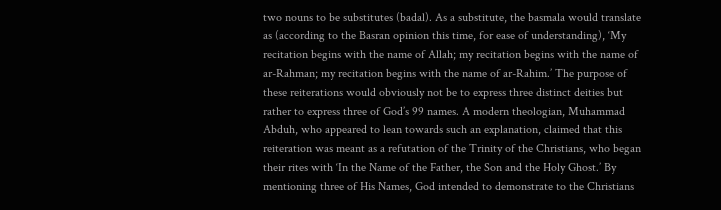two nouns to be substitutes (badal). As a substitute, the basmala would translate as (according to the Basran opinion this time, for ease of understanding), ‘My recitation begins with the name of Allah; my recitation begins with the name of ar-Rahman; my recitation begins with the name of ar-Rahim.’ The purpose of these reiterations would obviously not be to express three distinct deities but rather to express three of God’s 99 names. A modern theologian, Muhammad Abduh, who appeared to lean towards such an explanation, claimed that this reiteration was meant as a refutation of the Trinity of the Christians, who began their rites with ‘In the Name of the Father, the Son and the Holy Ghost.’ By mentioning three of His Names, God intended to demonstrate to the Christians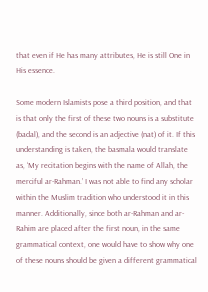that even if He has many attributes, He is still One in His essence.

Some modern Islamists pose a third position, and that is that only the first of these two nouns is a substitute (badal), and the second is an adjective (nat) of it. If this understanding is taken, the basmala would translate as, ‘My recitation begins with the name of Allah, the merciful ar-Rahman.’ I was not able to find any scholar within the Muslim tradition who understood it in this manner. Additionally, since both ar-Rahman and ar-Rahim are placed after the first noun, in the same grammatical context, one would have to show why one of these nouns should be given a different grammatical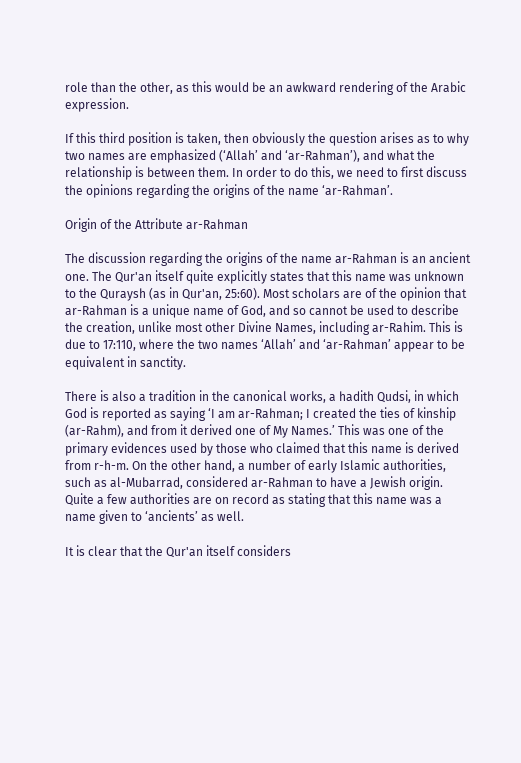role than the other, as this would be an awkward rendering of the Arabic expression.

If this third position is taken, then obviously the question arises as to why two names are emphasized (‘Allah’ and ‘ar-Rahman’), and what the relationship is between them. In order to do this, we need to first discuss the opinions regarding the origins of the name ‘ar-Rahman’.

Origin of the Attribute ar-Rahman

The discussion regarding the origins of the name ar-Rahman is an ancient one. The Qur'an itself quite explicitly states that this name was unknown to the Quraysh (as in Qur'an, 25:60). Most scholars are of the opinion that ar-Rahman is a unique name of God, and so cannot be used to describe the creation, unlike most other Divine Names, including ar-Rahim. This is due to 17:110, where the two names ‘Allah’ and ‘ar-Rahman’ appear to be equivalent in sanctity.

There is also a tradition in the canonical works, a hadith Qudsi, in which God is reported as saying ‘I am ar-Rahman; I created the ties of kinship (ar-Rahm), and from it derived one of My Names.’ This was one of the primary evidences used by those who claimed that this name is derived from r-h-m. On the other hand, a number of early Islamic authorities, such as al-Mubarrad, considered ar-Rahman to have a Jewish origin. Quite a few authorities are on record as stating that this name was a name given to ‘ancients’ as well.

It is clear that the Qur'an itself considers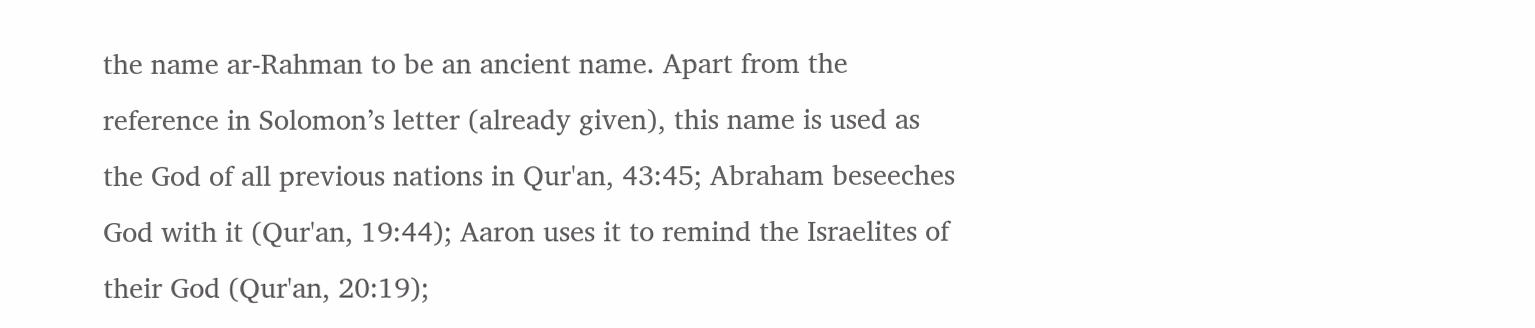the name ar-Rahman to be an ancient name. Apart from the reference in Solomon’s letter (already given), this name is used as the God of all previous nations in Qur'an, 43:45; Abraham beseeches God with it (Qur'an, 19:44); Aaron uses it to remind the Israelites of their God (Qur'an, 20:19);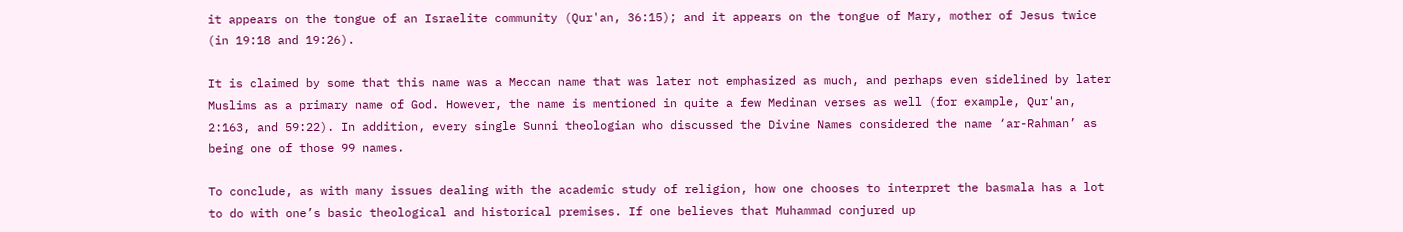it appears on the tongue of an Israelite community (Qur'an, 36:15); and it appears on the tongue of Mary, mother of Jesus twice (in 19:18 and 19:26).

It is claimed by some that this name was a Meccan name that was later not emphasized as much, and perhaps even sidelined by later Muslims as a primary name of God. However, the name is mentioned in quite a few Medinan verses as well (for example, Qur'an, 2:163, and 59:22). In addition, every single Sunni theologian who discussed the Divine Names considered the name ‘ar-Rahman’ as being one of those 99 names.

To conclude, as with many issues dealing with the academic study of religion, how one chooses to interpret the basmala has a lot to do with one’s basic theological and historical premises. If one believes that Muhammad conjured up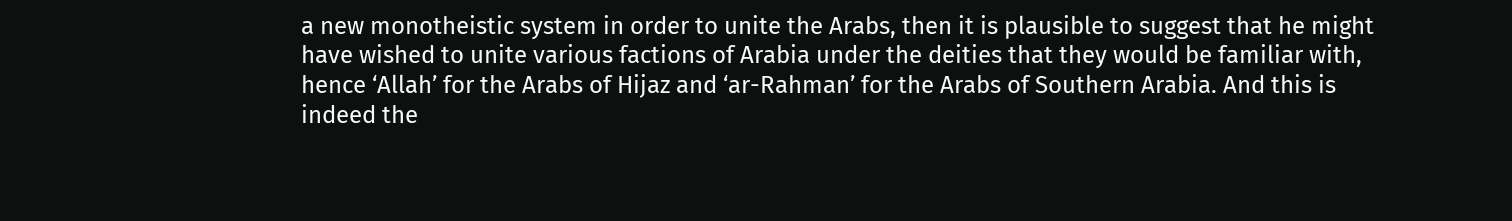a new monotheistic system in order to unite the Arabs, then it is plausible to suggest that he might have wished to unite various factions of Arabia under the deities that they would be familiar with, hence ‘Allah’ for the Arabs of Hijaz and ‘ar-Rahman’ for the Arabs of Southern Arabia. And this is indeed the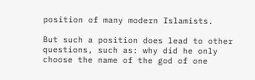position of many modern Islamists.

But such a position does lead to other questions, such as: why did he only choose the name of the god of one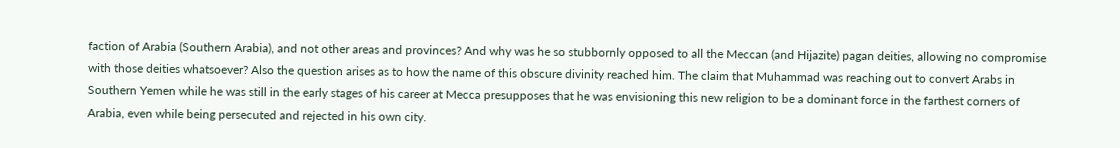faction of Arabia (Southern Arabia), and not other areas and provinces? And why was he so stubbornly opposed to all the Meccan (and Hijazite) pagan deities, allowing no compromise with those deities whatsoever? Also the question arises as to how the name of this obscure divinity reached him. The claim that Muhammad was reaching out to convert Arabs in Southern Yemen while he was still in the early stages of his career at Mecca presupposes that he was envisioning this new religion to be a dominant force in the farthest corners of Arabia, even while being persecuted and rejected in his own city.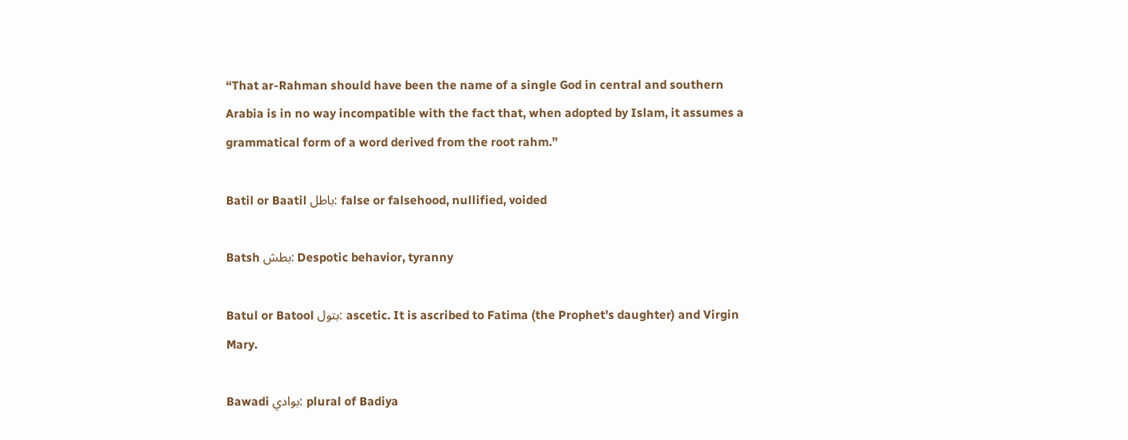“That ar-Rahman should have been the name of a single God in central and southern Arabia is in no way incompatible with the fact that, when adopted by Islam, it assumes a grammatical form of a word derived from the root rahm.”

Batil or Baatil باطل: false or falsehood, nullified, voided

Batsh بطش: Despotic behavior, tyranny

Batul or Batool بتول: ascetic. It is ascribed to Fatima (the Prophet's daughter) and Virgin Mary.

Bawadi بوادي: plural of Badiya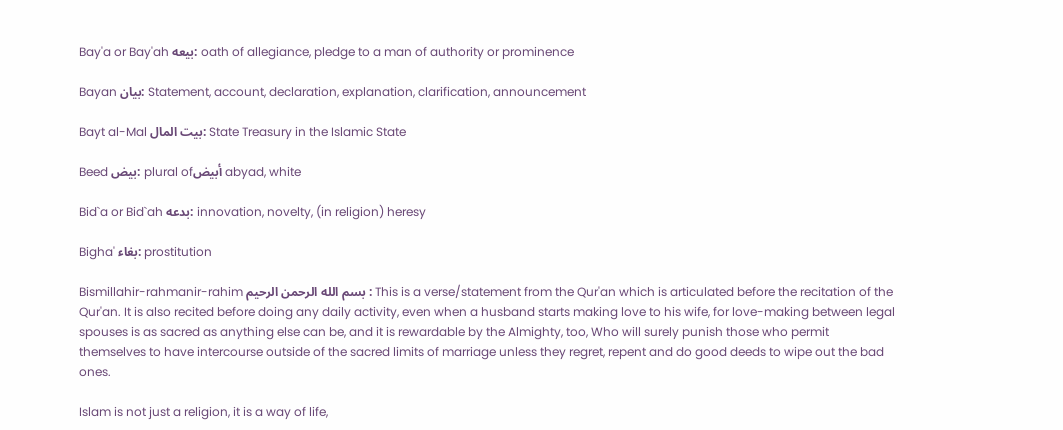Bay'a or Bay'ah بيعه: oath of allegiance, pledge to a man of authority or prominence

Bayan بيان: Statement, account, declaration, explanation, clarification, announcement

Bayt al-Mal بيت المال: State Treasury in the Islamic State

Beed بيض: plural ofأبيض abyad, white

Bid`a or Bid`ah بدعه: innovation, novelty, (in religion) heresy

Bigha' بغاء: prostitution

Bismillahir-rahmanir-rahim بسم الله الرحمن الرحيم : This is a verse/statement from the Qur'an which is articulated before the recitation of the Qur'an. It is also recited before doing any daily activity, even when a husband starts making love to his wife, for love-making between legal spouses is as sacred as anything else can be, and it is rewardable by the Almighty, too, Who will surely punish those who permit themselves to have intercourse outside of the sacred limits of marriage unless they regret, repent and do good deeds to wipe out the bad ones.

Islam is not just a religion, it is a way of life,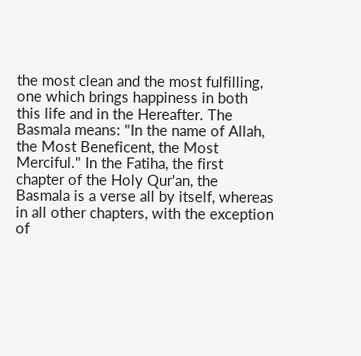the most clean and the most fulfilling, one which brings happiness in both this life and in the Hereafter. The Basmala means: "In the name of Allah, the Most Beneficent, the Most Merciful." In the Fatiha, the first chapter of the Holy Qur'an, the Basmala is a verse all by itself, whereas in all other chapters, with the exception of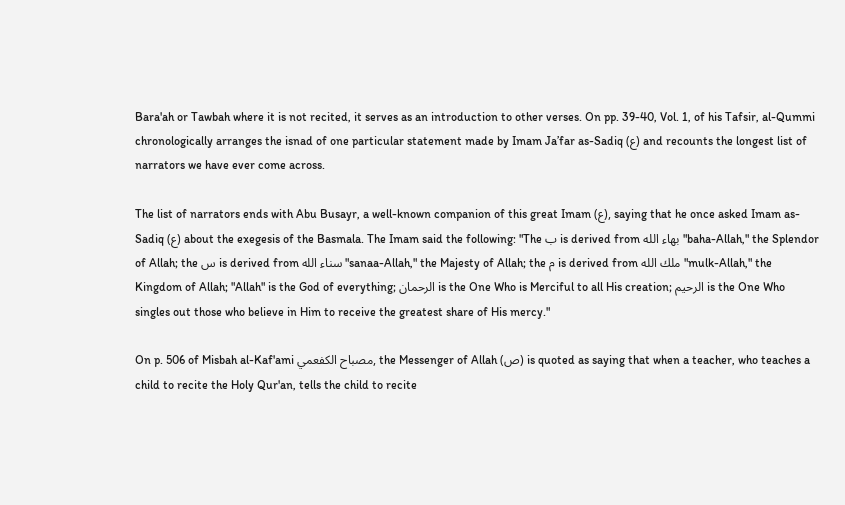Bara'ah or Tawbah where it is not recited, it serves as an introduction to other verses. On pp. 39-40, Vol. 1, of his Tafsir, al-Qummi chronologically arranges the isnad of one particular statement made by Imam Ja’far as-Sadiq (ع) and recounts the longest list of narrators we have ever come across.

The list of narrators ends with Abu Busayr, a well-known companion of this great Imam (ع), saying that he once asked Imam as-Sadiq (ع) about the exegesis of the Basmala. The Imam said the following: "The ب is derived from بهاء الله "baha-Allah," the Splendor of Allah; the س is derived from سناء الله "sanaa-Allah," the Majesty of Allah; the م is derived from ملك الله "mulk-Allah," the Kingdom of Allah; "Allah" is the God of everything; الرحمان is the One Who is Merciful to all His creation; الرحيم is the One Who singles out those who believe in Him to receive the greatest share of His mercy."

On p. 506 of Misbah al-Kaf'ami مصباح الكفعمي, the Messenger of Allah (ص) is quoted as saying that when a teacher, who teaches a child to recite the Holy Qur'an, tells the child to recite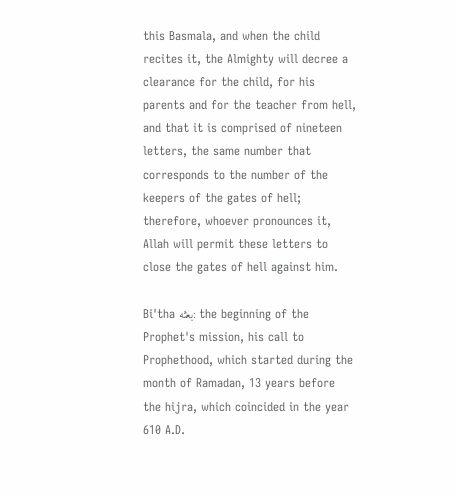this Basmala, and when the child recites it, the Almighty will decree a clearance for the child, for his parents and for the teacher from hell, and that it is comprised of nineteen letters, the same number that corresponds to the number of the keepers of the gates of hell; therefore, whoever pronounces it, Allah will permit these letters to close the gates of hell against him.

Bi'tha بعثه: the beginning of the Prophet's mission, his call to Prophethood, which started during the month of Ramadan, 13 years before the hijra, which coincided in the year 610 A.D.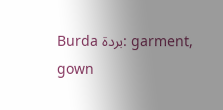Burda بردة: garment, gown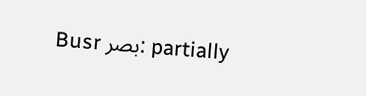Busr بصر: partially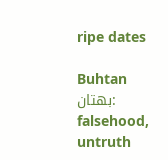ripe dates

Buhtan بهتان: falsehood, untruth